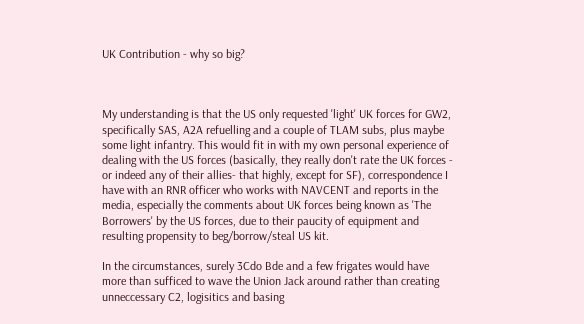UK Contribution - why so big?



My understanding is that the US only requested 'light' UK forces for GW2, specifically SAS, A2A refuelling and a couple of TLAM subs, plus maybe some light infantry. This would fit in with my own personal experience of dealing with the US forces (basically, they really don't rate the UK forces - or indeed any of their allies- that highly, except for SF), correspondence I have with an RNR officer who works with NAVCENT and reports in the media, especially the comments about UK forces being known as 'The Borrowers' by the US forces, due to their paucity of equipment and resulting propensity to beg/borrow/steal US kit.

In the circumstances, surely 3Cdo Bde and a few frigates would have more than sufficed to wave the Union Jack around rather than creating unneccessary C2, logisitics and basing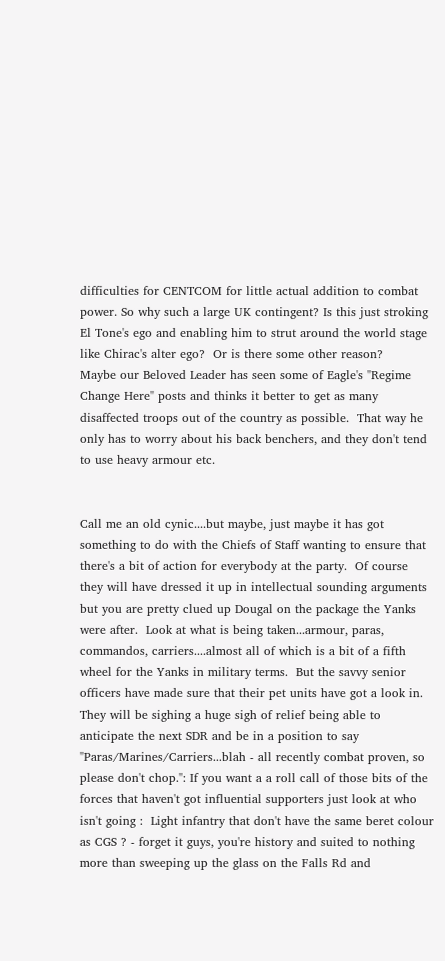difficulties for CENTCOM for little actual addition to combat power. So why such a large UK contingent? Is this just stroking El Tone's ego and enabling him to strut around the world stage like Chirac's alter ego?  Or is there some other reason?
Maybe our Beloved Leader has seen some of Eagle's "Regime Change Here" posts and thinks it better to get as many disaffected troops out of the country as possible.  That way he only has to worry about his back benchers, and they don't tend to use heavy armour etc.


Call me an old cynic....but maybe, just maybe it has got something to do with the Chiefs of Staff wanting to ensure that there's a bit of action for everybody at the party.  Of course they will have dressed it up in intellectual sounding arguments but you are pretty clued up Dougal on the package the Yanks were after.  Look at what is being taken...armour, paras, commandos, carriers....almost all of which is a bit of a fifth wheel for the Yanks in military terms.  But the savvy senior officers have made sure that their pet units have got a look in.  They will be sighing a huge sigh of relief being able to anticipate the next SDR and be in a position to say "Paras/Marines/Carriers...blah - all recently combat proven, so please don't chop.": If you want a a roll call of those bits of the forces that haven't got influential supporters just look at who isn't going :  Light infantry that don't have the same beret colour as CGS ? - forget it guys, you're history and suited to nothing more than sweeping up the glass on the Falls Rd and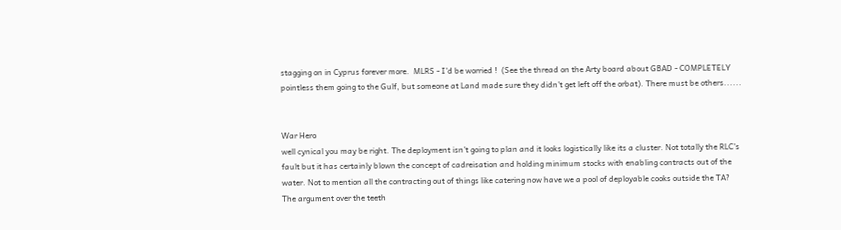stagging on in Cyprus forever more.  MLRS - I'd be worried !  (See the thread on the Arty board about GBAD - COMPLETELY pointless them going to the Gulf, but someone at Land made sure they didn't get left off the orbat). There must be others......


War Hero
well cynical you may be right. The deployment isn't going to plan and it looks logistically like its a cluster. Not totally the RLC's fault but it has certainly blown the concept of cadreisation and holding minimum stocks with enabling contracts out of the water. Not to mention all the contracting out of things like catering now have we a pool of deployable cooks outside the TA?
The argument over the teeth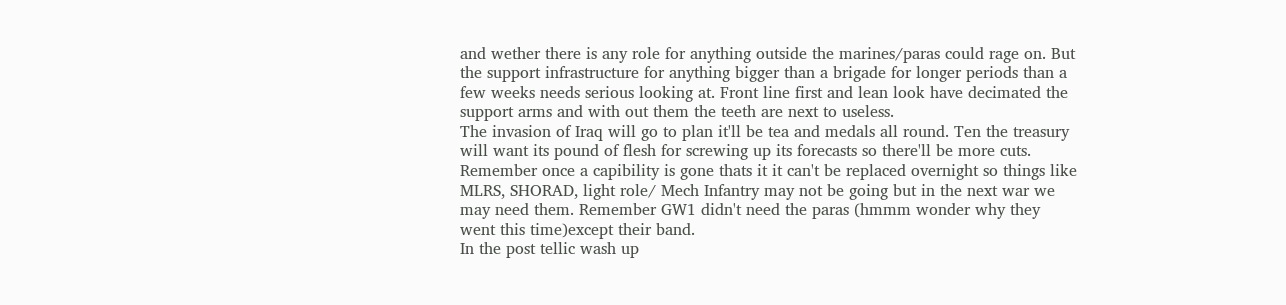and wether there is any role for anything outside the marines/paras could rage on. But the support infrastructure for anything bigger than a brigade for longer periods than a few weeks needs serious looking at. Front line first and lean look have decimated the support arms and with out them the teeth are next to useless.
The invasion of Iraq will go to plan it'll be tea and medals all round. Ten the treasury will want its pound of flesh for screwing up its forecasts so there'll be more cuts. Remember once a capibility is gone thats it it can't be replaced overnight so things like MLRS, SHORAD, light role/ Mech Infantry may not be going but in the next war we may need them. Remember GW1 didn't need the paras (hmmm wonder why they went this time)except their band.
In the post tellic wash up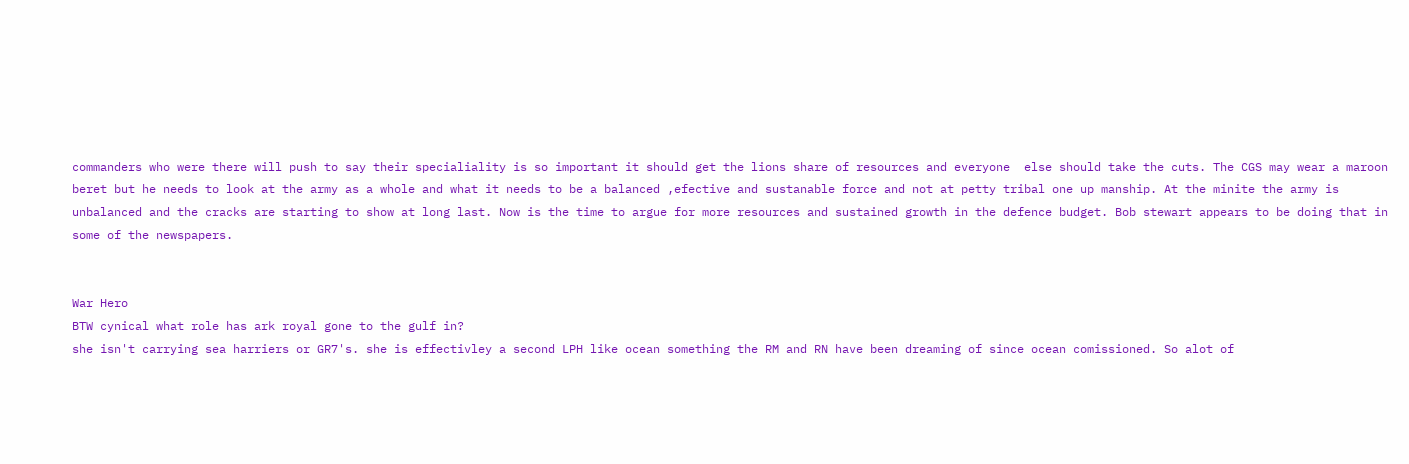commanders who were there will push to say their specialiality is so important it should get the lions share of resources and everyone  else should take the cuts. The CGS may wear a maroon beret but he needs to look at the army as a whole and what it needs to be a balanced ,efective and sustanable force and not at petty tribal one up manship. At the minite the army is unbalanced and the cracks are starting to show at long last. Now is the time to argue for more resources and sustained growth in the defence budget. Bob stewart appears to be doing that in some of the newspapers.


War Hero
BTW cynical what role has ark royal gone to the gulf in?
she isn't carrying sea harriers or GR7's. she is effectivley a second LPH like ocean something the RM and RN have been dreaming of since ocean comissioned. So alot of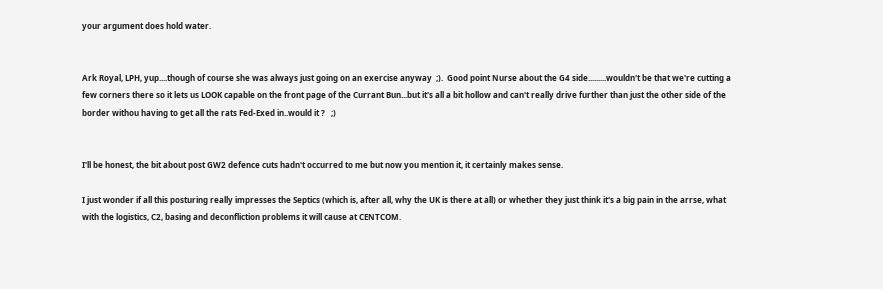your argument does hold water.


Ark Royal, LPH, yup....though of course she was always just going on an exercise anyway  ;).  Good point Nurse about the G4 side.........wouldn't be that we're cutting a few corners there so it lets us LOOK capable on the front page of the Currant Bun...but it's all a bit hollow and can't really drive further than just the other side of the border withou having to get all the rats Fed-Exed in..would it ?   ;)


I'll be honest, the bit about post GW2 defence cuts hadn't occurred to me but now you mention it, it certainly makes sense.

I just wonder if all this posturing really impresses the Septics (which is, after all, why the UK is there at all) or whether they just think it's a big pain in the arrse, what with the logistics, C2, basing and deconfliction problems it will cause at CENTCOM.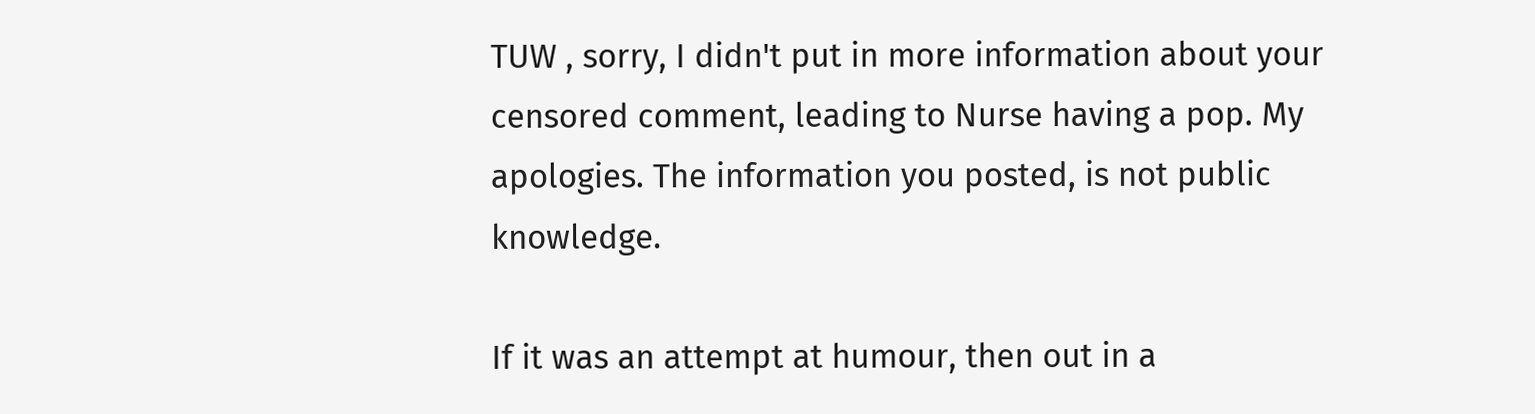TUW , sorry, I didn't put in more information about your censored comment, leading to Nurse having a pop. My apologies. The information you posted, is not public knowledge.

If it was an attempt at humour, then out in a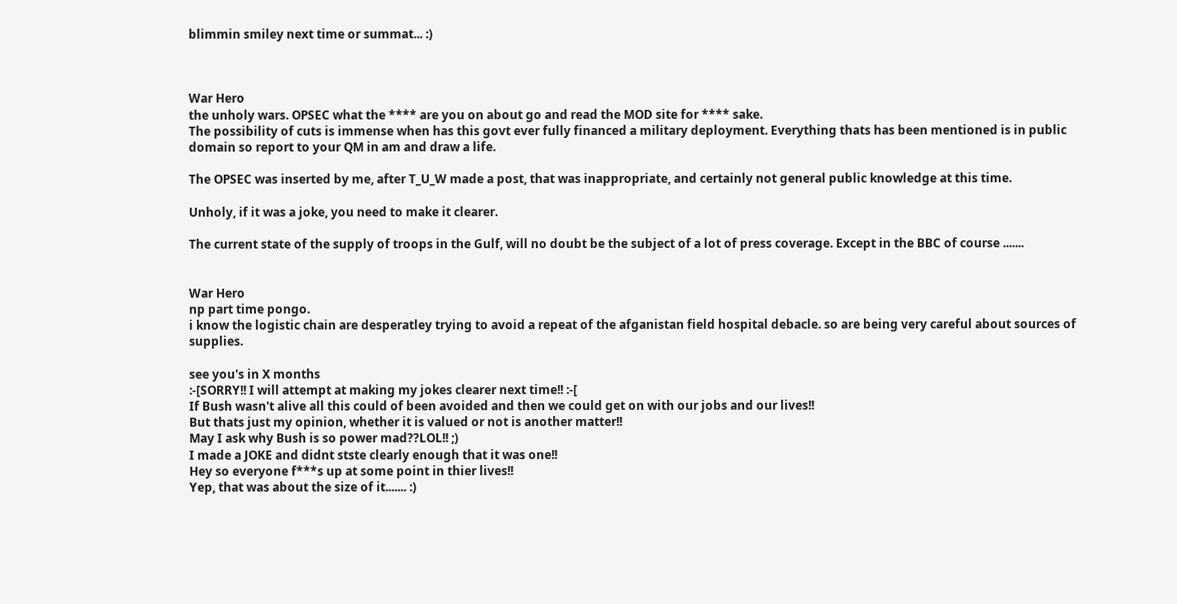blimmin smiley next time or summat... :)



War Hero
the unholy wars. OPSEC what the **** are you on about go and read the MOD site for **** sake.
The possibility of cuts is immense when has this govt ever fully financed a military deployment. Everything thats has been mentioned is in public domain so report to your QM in am and draw a life.

The OPSEC was inserted by me, after T_U_W made a post, that was inappropriate, and certainly not general public knowledge at this time.

Unholy, if it was a joke, you need to make it clearer.

The current state of the supply of troops in the Gulf, will no doubt be the subject of a lot of press coverage. Except in the BBC of course .......


War Hero
np part time pongo.
i know the logistic chain are desperatley trying to avoid a repeat of the afganistan field hospital debacle. so are being very careful about sources of supplies.

see you's in X months
:-[SORRY!! I will attempt at making my jokes clearer next time!! :-[
If Bush wasn't alive all this could of been avoided and then we could get on with our jobs and our lives!!
But thats just my opinion, whether it is valued or not is another matter!!
May I ask why Bush is so power mad??LOL!! ;)
I made a JOKE and didnt stste clearly enough that it was one!!
Hey so everyone f***s up at some point in thier lives!!
Yep, that was about the size of it....... :)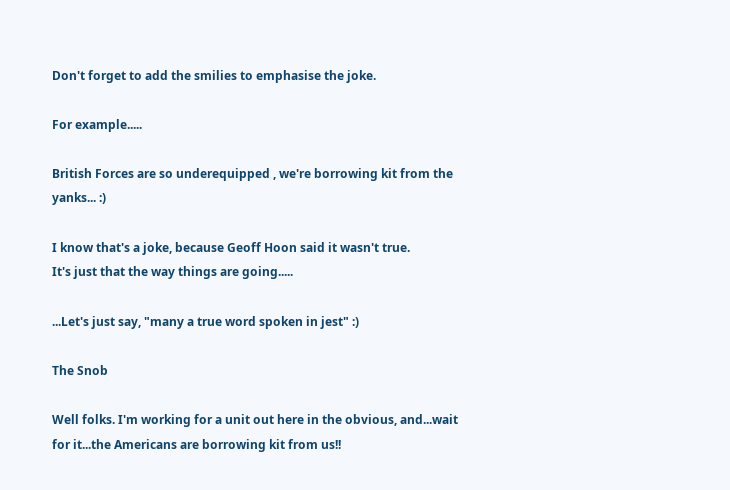Don't forget to add the smilies to emphasise the joke.

For example.....

British Forces are so underequipped , we're borrowing kit from the yanks... :)

I know that's a joke, because Geoff Hoon said it wasn't true.
It's just that the way things are going.....

...Let's just say, "many a true word spoken in jest" :)

The Snob

Well folks. I'm working for a unit out here in the obvious, and...wait for it...the Americans are borrowing kit from us!!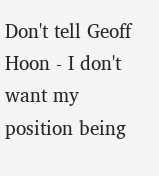Don't tell Geoff Hoon - I don't want my position being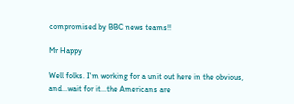compromised by BBC news teams!!

Mr Happy

Well folks. I'm working for a unit out here in the obvious, and...wait for it...the Americans are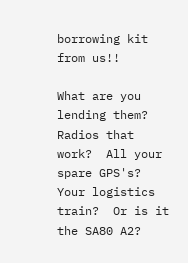borrowing kit from us!!

What are you lending them?  Radios that work?  All your spare GPS's?  Your logistics train?  Or is it the SA80 A2?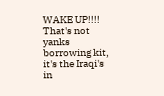WAKE UP!!!!  That's not yanks borrowing kit, it's the Iraqi's in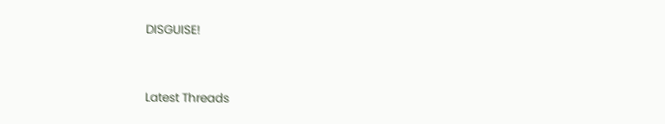DISGUISE!


Latest Threads